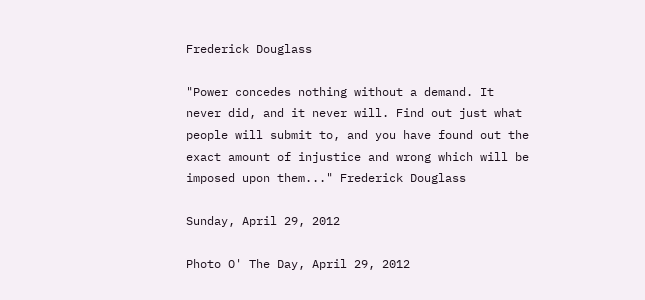Frederick Douglass

"Power concedes nothing without a demand. It never did, and it never will. Find out just what people will submit to, and you have found out the exact amount of injustice and wrong which will be imposed upon them..." Frederick Douglass

Sunday, April 29, 2012

Photo O' The Day, April 29, 2012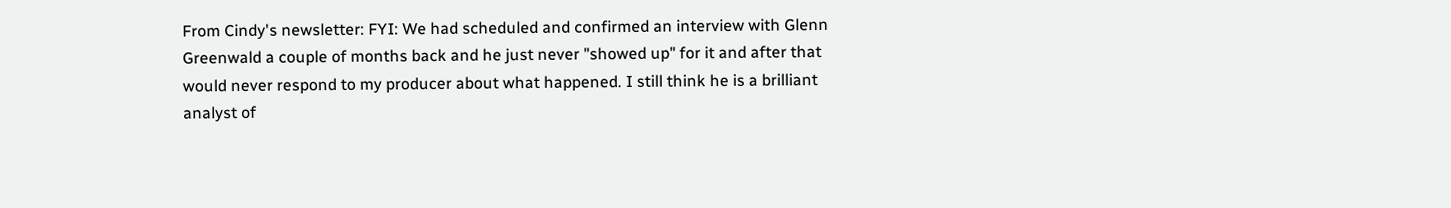From Cindy's newsletter: FYI: We had scheduled and confirmed an interview with Glenn Greenwald a couple of months back and he just never "showed up" for it and after that would never respond to my producer about what happened. I still think he is a brilliant analyst of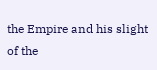the Empire and his slight of the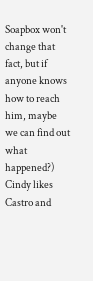Soapbox won't change that fact, but if anyone knows how to reach him, maybe we can find out what happened?) Cindy likes Castro and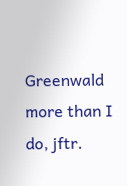Greenwald more than I do, jftr.